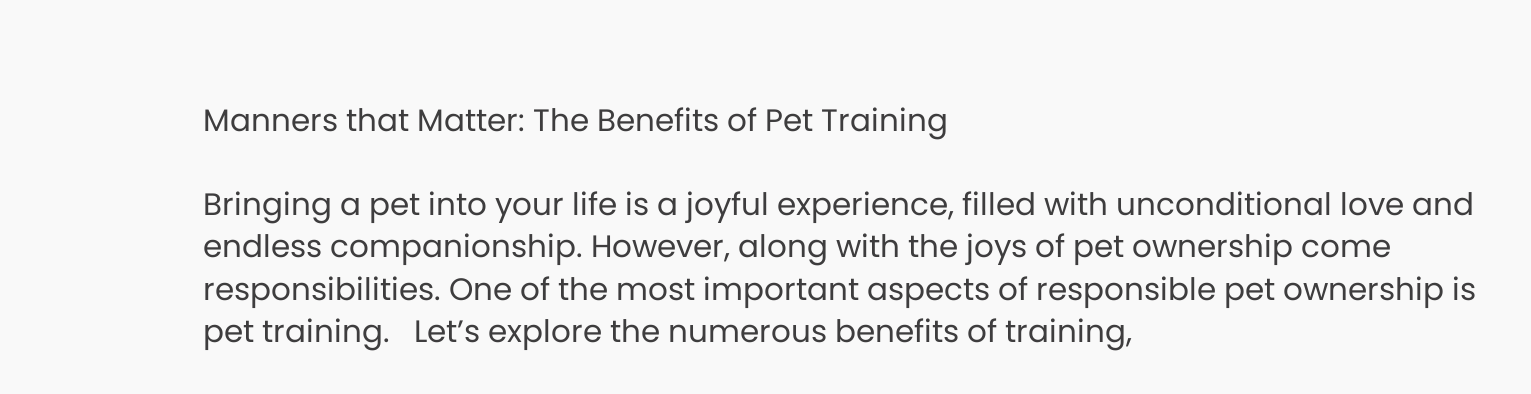Manners that Matter: The Benefits of Pet Training

Bringing a pet into your life is a joyful experience, filled with unconditional love and endless companionship. However, along with the joys of pet ownership come responsibilities. One of the most important aspects of responsible pet ownership is pet training.   Let’s explore the numerous benefits of training,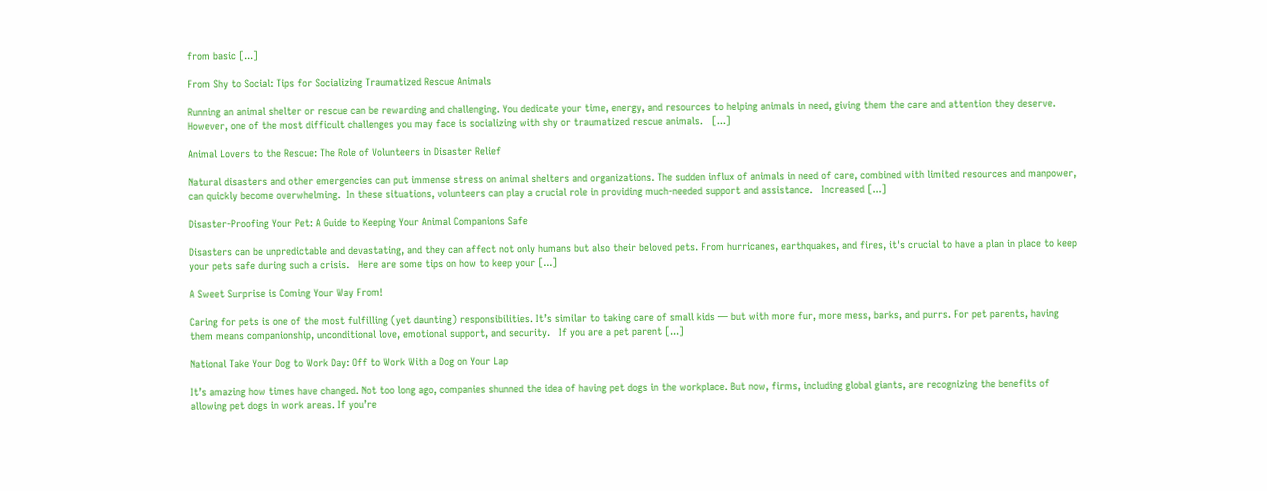from basic [...]

From Shy to Social: Tips for Socializing Traumatized Rescue Animals

Running an animal shelter or rescue can be rewarding and challenging. You dedicate your time, energy, and resources to helping animals in need, giving them the care and attention they deserve. However, one of the most difficult challenges you may face is socializing with shy or traumatized rescue animals.   [...]

Animal Lovers to the Rescue: The Role of Volunteers in Disaster Relief

Natural disasters and other emergencies can put immense stress on animal shelters and organizations. The sudden influx of animals in need of care, combined with limited resources and manpower, can quickly become overwhelming.  In these situations, volunteers can play a crucial role in providing much-needed support and assistance.   Increased [...]

Disaster-Proofing Your Pet: A Guide to Keeping Your Animal Companions Safe

Disasters can be unpredictable and devastating, and they can affect not only humans but also their beloved pets. From hurricanes, earthquakes, and fires, it's crucial to have a plan in place to keep your pets safe during such a crisis.   Here are some tips on how to keep your [...]

A Sweet Surprise is Coming Your Way From!

Caring for pets is one of the most fulfilling (yet daunting) responsibilities. It’s similar to taking care of small kids — but with more fur, more mess, barks, and purrs. For pet parents, having them means companionship, unconditional love, emotional support, and security.   If you are a pet parent [...]

National Take Your Dog to Work Day: Off to Work With a Dog on Your Lap

It’s amazing how times have changed. Not too long ago, companies shunned the idea of having pet dogs in the workplace. But now, firms, including global giants, are recognizing the benefits of allowing pet dogs in work areas. If you’re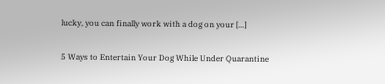lucky, you can finally work with a dog on your [...]

5 Ways to Entertain Your Dog While Under Quarantine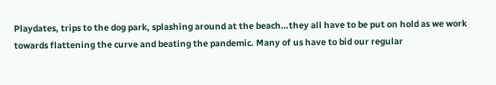Playdates, trips to the dog park, splashing around at the beach…they all have to be put on hold as we work towards flattening the curve and beating the pandemic. Many of us have to bid our regular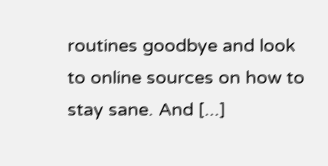routines goodbye and look to online sources on how to stay sane. And [...]